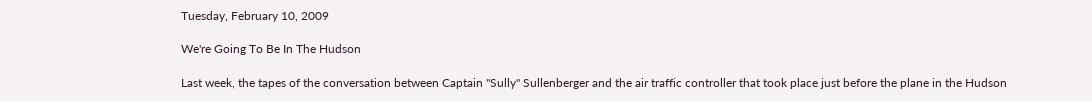Tuesday, February 10, 2009

We're Going To Be In The Hudson

Last week, the tapes of the conversation between Captain "Sully" Sullenberger and the air traffic controller that took place just before the plane in the Hudson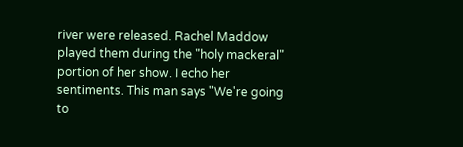river were released. Rachel Maddow played them during the "holy mackeral" portion of her show. I echo her sentiments. This man says "We're going to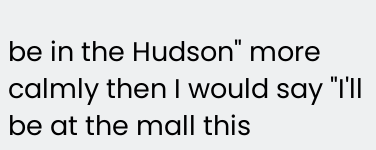be in the Hudson" more calmly then I would say "I'll be at the mall this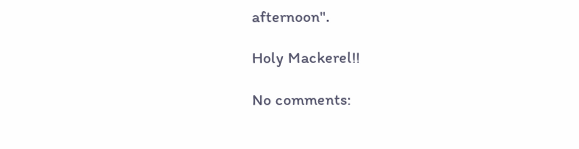afternoon".

Holy Mackerel!!

No comments: